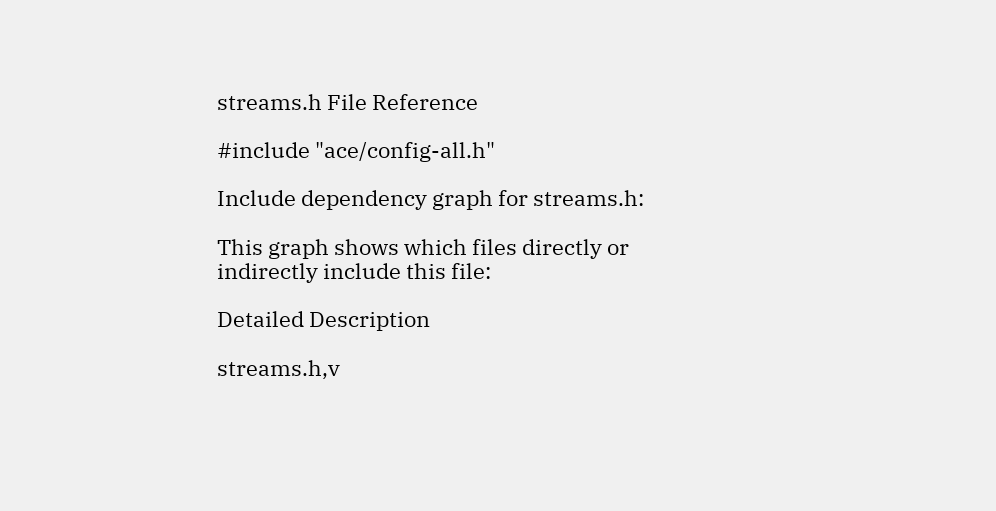streams.h File Reference

#include "ace/config-all.h"

Include dependency graph for streams.h:

This graph shows which files directly or indirectly include this file:

Detailed Description

streams.h,v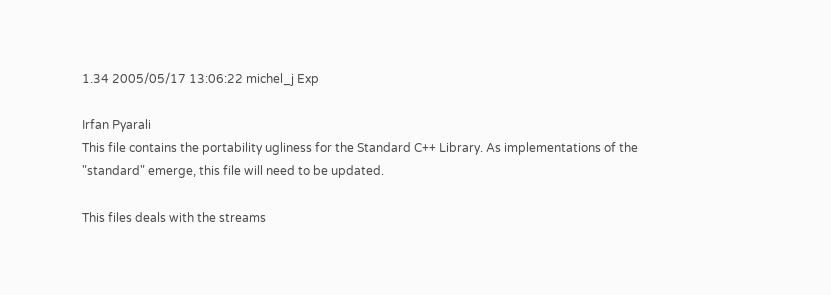1.34 2005/05/17 13:06:22 michel_j Exp

Irfan Pyarali
This file contains the portability ugliness for the Standard C++ Library. As implementations of the "standard" emerge, this file will need to be updated.

This files deals with the streams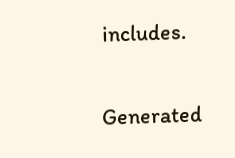includes.

Generated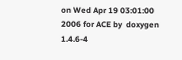on Wed Apr 19 03:01:00 2006 for ACE by  doxygen 1.4.6-4